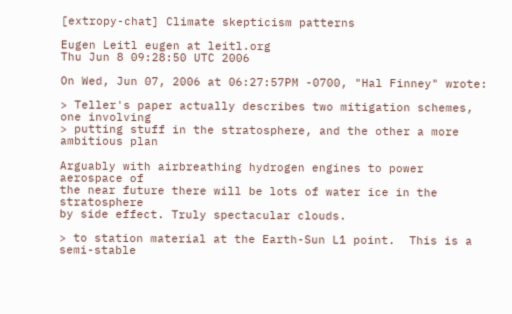[extropy-chat] Climate skepticism patterns

Eugen Leitl eugen at leitl.org
Thu Jun 8 09:28:50 UTC 2006

On Wed, Jun 07, 2006 at 06:27:57PM -0700, "Hal Finney" wrote:

> Teller's paper actually describes two mitigation schemes, one involving
> putting stuff in the stratosphere, and the other a more ambitious plan

Arguably with airbreathing hydrogen engines to power aerospace of
the near future there will be lots of water ice in the stratosphere
by side effect. Truly spectacular clouds.

> to station material at the Earth-Sun L1 point.  This is a semi-stable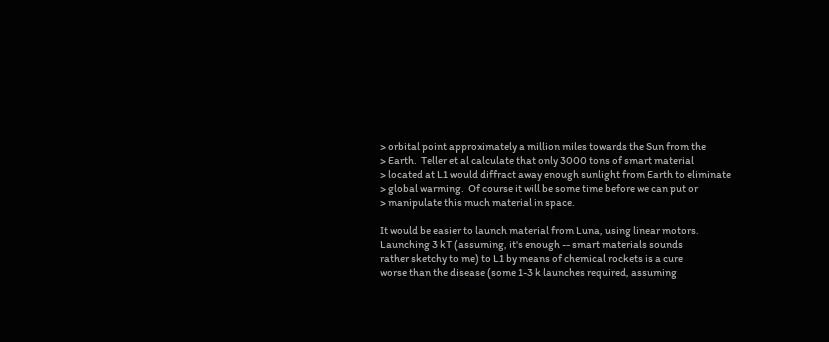> orbital point approximately a million miles towards the Sun from the
> Earth.  Teller et al calculate that only 3000 tons of smart material
> located at L1 would diffract away enough sunlight from Earth to eliminate
> global warming.  Of course it will be some time before we can put or
> manipulate this much material in space.

It would be easier to launch material from Luna, using linear motors.
Launching 3 kT (assuming, it's enough -- smart materials sounds
rather sketchy to me) to L1 by means of chemical rockets is a cure
worse than the disease (some 1-3 k launches required, assuming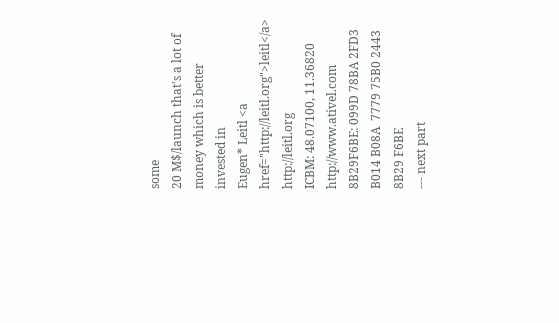some
20 M$/launch that's a lot of money which is better invested in
Eugen* Leitl <a href="http://leitl.org">leitl</a> http://leitl.org
ICBM: 48.07100, 11.36820            http://www.ativel.com
8B29F6BE: 099D 78BA 2FD3 B014 B08A  7779 75B0 2443 8B29 F6BE
--- next part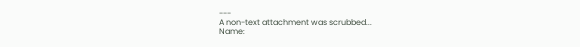---
A non-text attachment was scrubbed...
Name: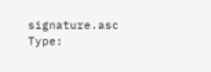signature.asc
Type: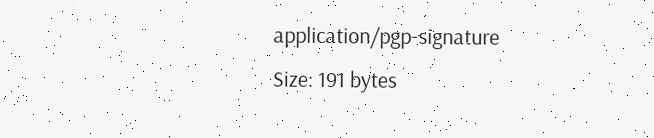application/pgp-signature
Size: 191 bytes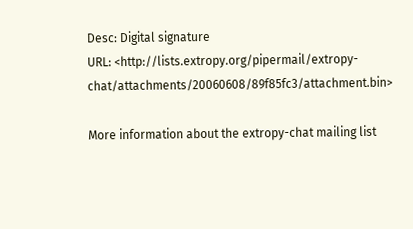Desc: Digital signature
URL: <http://lists.extropy.org/pipermail/extropy-chat/attachments/20060608/89f85fc3/attachment.bin>

More information about the extropy-chat mailing list